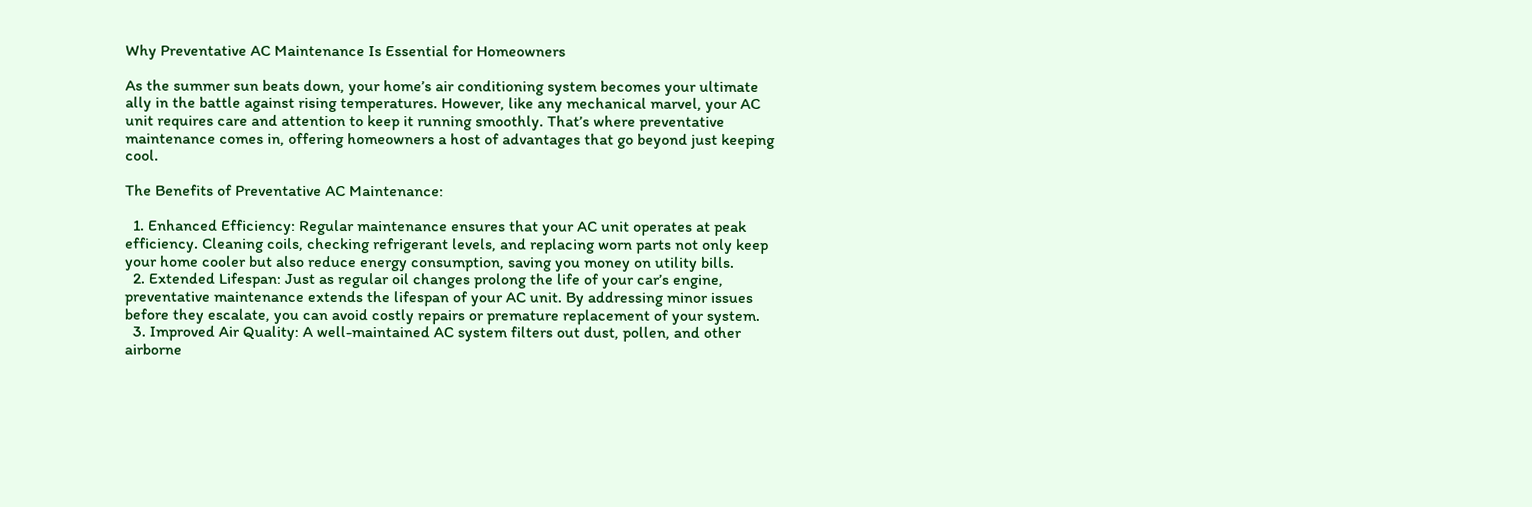Why Preventative AC Maintenance Is Essential for Homeowners

As the summer sun beats down, your home’s air conditioning system becomes your ultimate ally in the battle against rising temperatures. However, like any mechanical marvel, your AC unit requires care and attention to keep it running smoothly. That’s where preventative maintenance comes in, offering homeowners a host of advantages that go beyond just keeping cool.

The Benefits of Preventative AC Maintenance:

  1. Enhanced Efficiency: Regular maintenance ensures that your AC unit operates at peak efficiency. Cleaning coils, checking refrigerant levels, and replacing worn parts not only keep your home cooler but also reduce energy consumption, saving you money on utility bills.
  2. Extended Lifespan: Just as regular oil changes prolong the life of your car’s engine, preventative maintenance extends the lifespan of your AC unit. By addressing minor issues before they escalate, you can avoid costly repairs or premature replacement of your system.
  3. Improved Air Quality: A well-maintained AC system filters out dust, pollen, and other airborne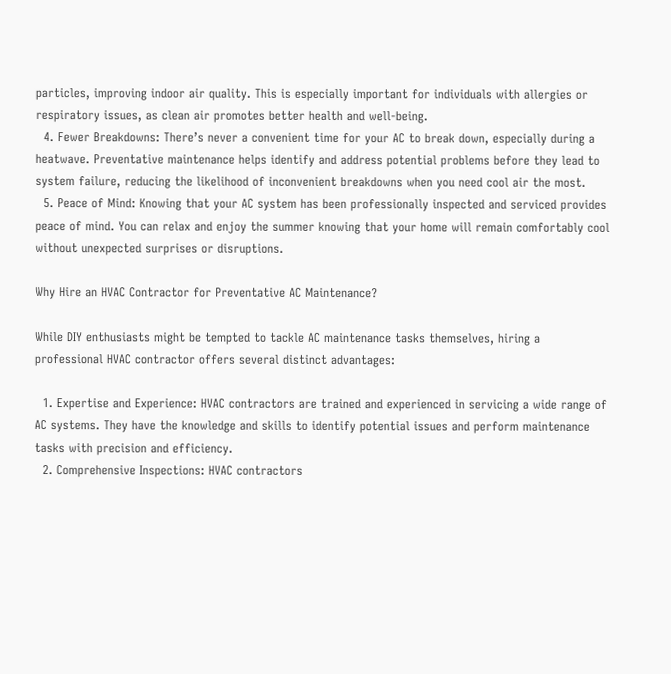particles, improving indoor air quality. This is especially important for individuals with allergies or respiratory issues, as clean air promotes better health and well-being.
  4. Fewer Breakdowns: There’s never a convenient time for your AC to break down, especially during a heatwave. Preventative maintenance helps identify and address potential problems before they lead to system failure, reducing the likelihood of inconvenient breakdowns when you need cool air the most.
  5. Peace of Mind: Knowing that your AC system has been professionally inspected and serviced provides peace of mind. You can relax and enjoy the summer knowing that your home will remain comfortably cool without unexpected surprises or disruptions.

Why Hire an HVAC Contractor for Preventative AC Maintenance?

While DIY enthusiasts might be tempted to tackle AC maintenance tasks themselves, hiring a professional HVAC contractor offers several distinct advantages:

  1. Expertise and Experience: HVAC contractors are trained and experienced in servicing a wide range of AC systems. They have the knowledge and skills to identify potential issues and perform maintenance tasks with precision and efficiency.
  2. Comprehensive Inspections: HVAC contractors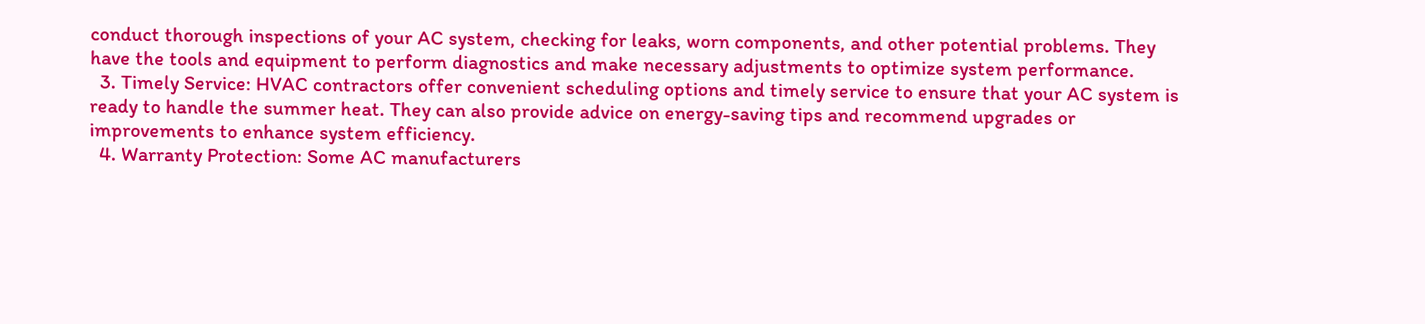conduct thorough inspections of your AC system, checking for leaks, worn components, and other potential problems. They have the tools and equipment to perform diagnostics and make necessary adjustments to optimize system performance.
  3. Timely Service: HVAC contractors offer convenient scheduling options and timely service to ensure that your AC system is ready to handle the summer heat. They can also provide advice on energy-saving tips and recommend upgrades or improvements to enhance system efficiency.
  4. Warranty Protection: Some AC manufacturers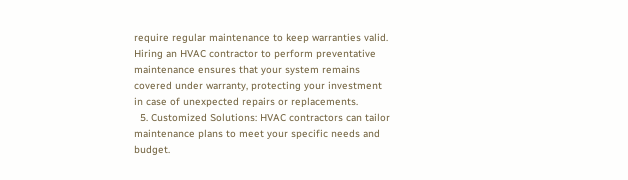require regular maintenance to keep warranties valid. Hiring an HVAC contractor to perform preventative maintenance ensures that your system remains covered under warranty, protecting your investment in case of unexpected repairs or replacements.
  5. Customized Solutions: HVAC contractors can tailor maintenance plans to meet your specific needs and budget.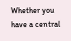Whether you have a central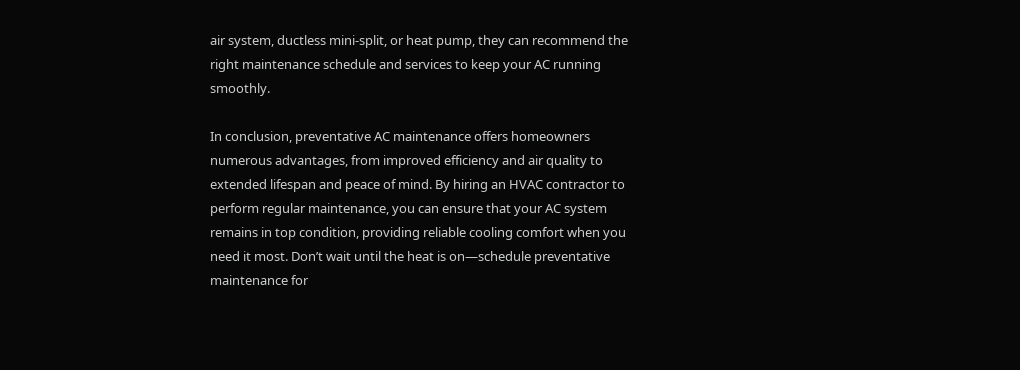air system, ductless mini-split, or heat pump, they can recommend the right maintenance schedule and services to keep your AC running smoothly.

In conclusion, preventative AC maintenance offers homeowners numerous advantages, from improved efficiency and air quality to extended lifespan and peace of mind. By hiring an HVAC contractor to perform regular maintenance, you can ensure that your AC system remains in top condition, providing reliable cooling comfort when you need it most. Don’t wait until the heat is on—schedule preventative maintenance for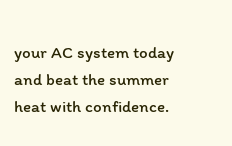your AC system today and beat the summer heat with confidence.